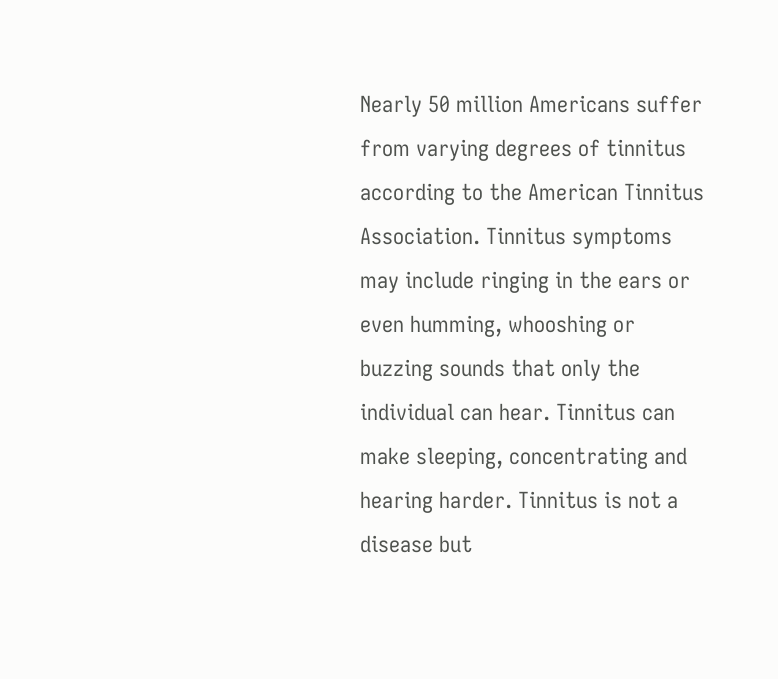Nearly 50 million Americans suffer from varying degrees of tinnitus according to the American Tinnitus Association. Tinnitus symptoms may include ringing in the ears or even humming, whooshing or buzzing sounds that only the individual can hear. Tinnitus can make sleeping, concentrating and hearing harder. Tinnitus is not a disease but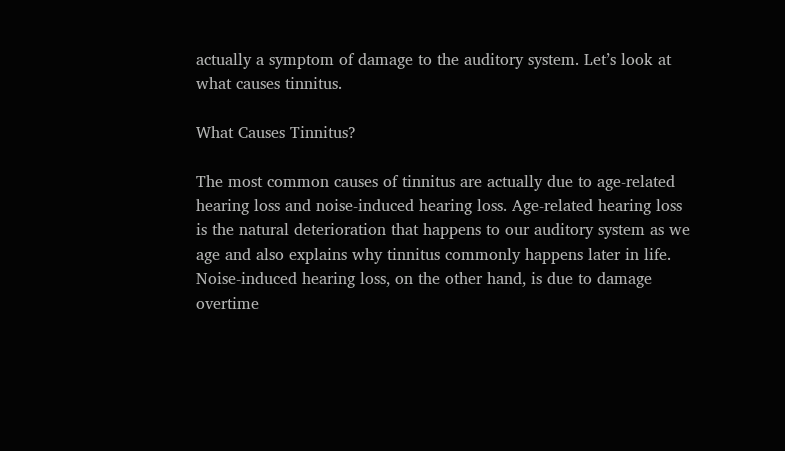actually a symptom of damage to the auditory system. Let’s look at what causes tinnitus.

What Causes Tinnitus?

The most common causes of tinnitus are actually due to age-related hearing loss and noise-induced hearing loss. Age-related hearing loss is the natural deterioration that happens to our auditory system as we age and also explains why tinnitus commonly happens later in life. Noise-induced hearing loss, on the other hand, is due to damage overtime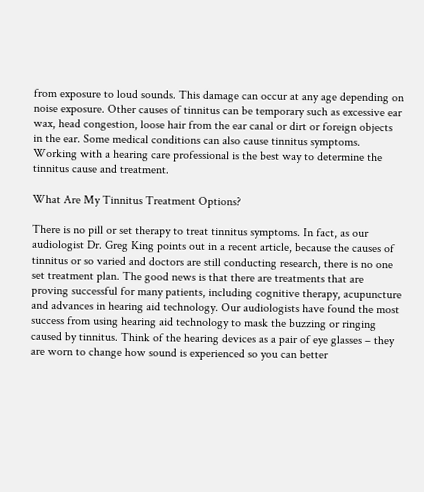from exposure to loud sounds. This damage can occur at any age depending on noise exposure. Other causes of tinnitus can be temporary such as excessive ear wax, head congestion, loose hair from the ear canal or dirt or foreign objects in the ear. Some medical conditions can also cause tinnitus symptoms. Working with a hearing care professional is the best way to determine the tinnitus cause and treatment.

What Are My Tinnitus Treatment Options?

There is no pill or set therapy to treat tinnitus symptoms. In fact, as our audiologist Dr. Greg King points out in a recent article, because the causes of tinnitus or so varied and doctors are still conducting research, there is no one set treatment plan. The good news is that there are treatments that are proving successful for many patients, including cognitive therapy, acupuncture and advances in hearing aid technology. Our audiologists have found the most success from using hearing aid technology to mask the buzzing or ringing caused by tinnitus. Think of the hearing devices as a pair of eye glasses – they are worn to change how sound is experienced so you can better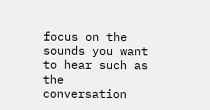focus on the sounds you want to hear such as the conversation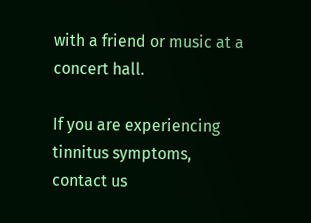with a friend or music at a concert hall.

If you are experiencing tinnitus symptoms, contact us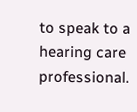to speak to a hearing care professional.